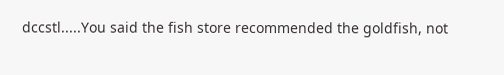dccstl.....You said the fish store recommended the goldfish, not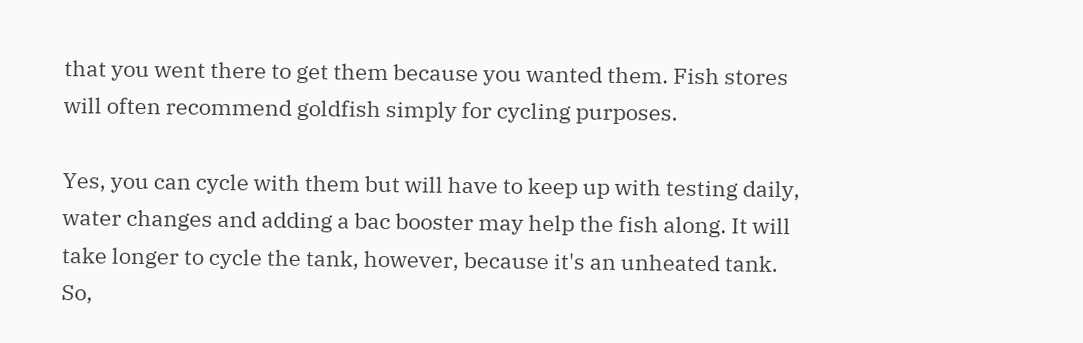that you went there to get them because you wanted them. Fish stores will often recommend goldfish simply for cycling purposes.

Yes, you can cycle with them but will have to keep up with testing daily, water changes and adding a bac booster may help the fish along. It will take longer to cycle the tank, however, because it's an unheated tank. So,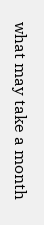what may take a month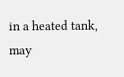in a heated tank, may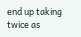end up taking twice as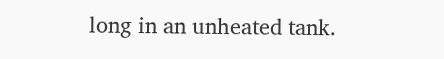long in an unheated tank.